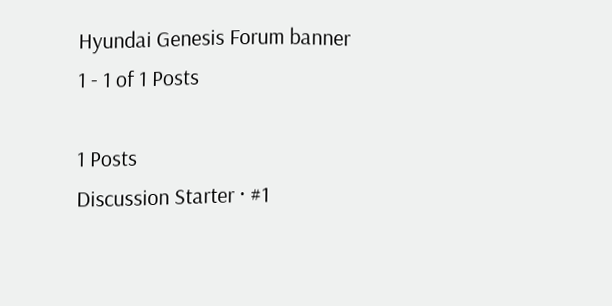Hyundai Genesis Forum banner
1 - 1 of 1 Posts

1 Posts
Discussion Starter · #1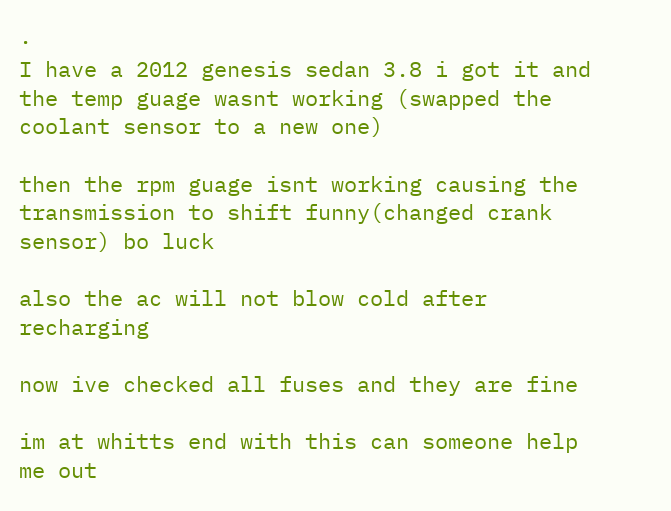·
I have a 2012 genesis sedan 3.8 i got it and the temp guage wasnt working (swapped the coolant sensor to a new one)

then the rpm guage isnt working causing the transmission to shift funny(changed crank sensor) bo luck

also the ac will not blow cold after recharging

now ive checked all fuses and they are fine

im at whitts end with this can someone help me out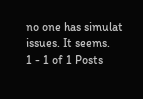no one has simulat issues. It seems.
1 - 1 of 1 Posts